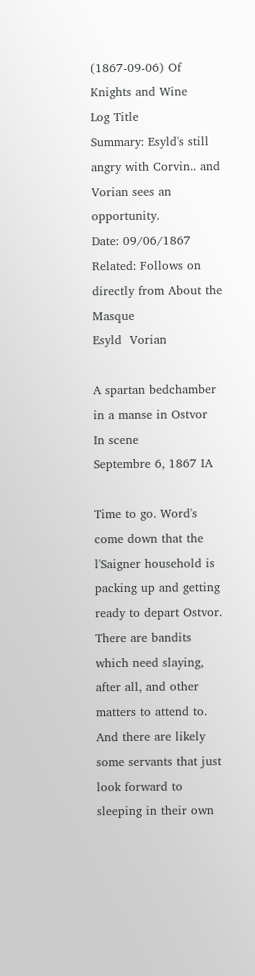(1867-09-06) Of Knights and Wine
Log Title
Summary: Esyld's still angry with Corvin.. and Vorian sees an opportunity.
Date: 09/06/1867
Related: Follows on directly from About the Masque
Esyld  Vorian

A spartan bedchamber in a manse in Ostvor
In scene
Septembre 6, 1867 IA

Time to go. Word's come down that the l'Saigner household is packing up and getting ready to depart Ostvor. There are bandits which need slaying, after all, and other matters to attend to. And there are likely some servants that just look forward to sleeping in their own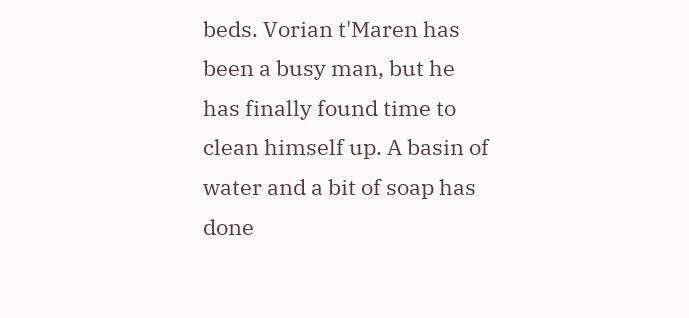beds. Vorian t'Maren has been a busy man, but he has finally found time to clean himself up. A basin of water and a bit of soap has done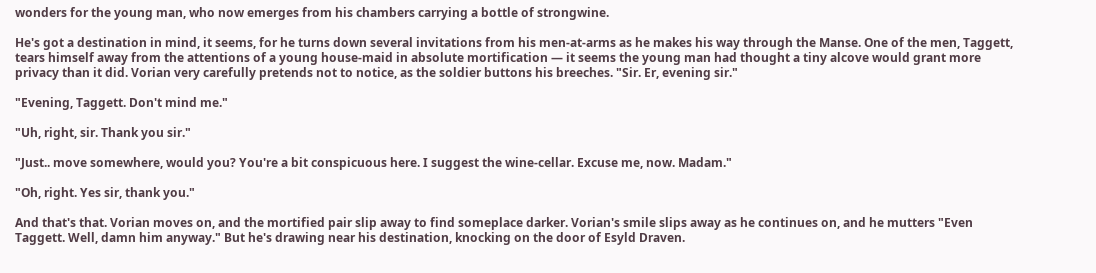wonders for the young man, who now emerges from his chambers carrying a bottle of strongwine.

He's got a destination in mind, it seems, for he turns down several invitations from his men-at-arms as he makes his way through the Manse. One of the men, Taggett, tears himself away from the attentions of a young house-maid in absolute mortification — it seems the young man had thought a tiny alcove would grant more privacy than it did. Vorian very carefully pretends not to notice, as the soldier buttons his breeches. "Sir. Er, evening sir."

"Evening, Taggett. Don't mind me."

"Uh, right, sir. Thank you sir."

"Just.. move somewhere, would you? You're a bit conspicuous here. I suggest the wine-cellar. Excuse me, now. Madam."

"Oh, right. Yes sir, thank you."

And that's that. Vorian moves on, and the mortified pair slip away to find someplace darker. Vorian's smile slips away as he continues on, and he mutters "Even Taggett. Well, damn him anyway." But he's drawing near his destination, knocking on the door of Esyld Draven.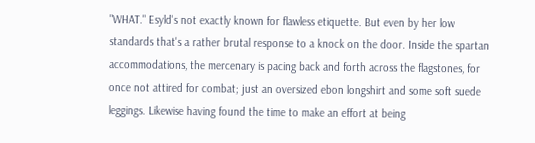"WHAT." Esyld's not exactly known for flawless etiquette. But even by her low standards that's a rather brutal response to a knock on the door. Inside the spartan accommodations, the mercenary is pacing back and forth across the flagstones, for once not attired for combat; just an oversized ebon longshirt and some soft suede leggings. Likewise having found the time to make an effort at being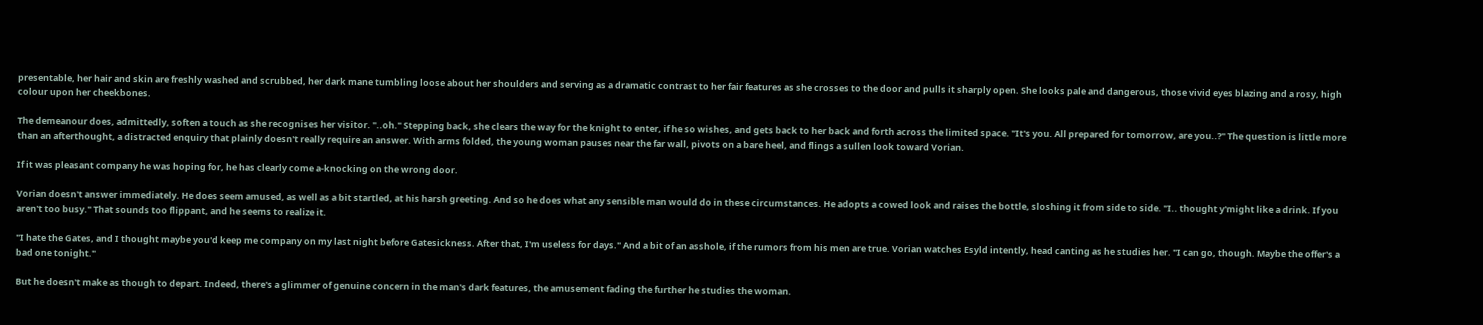presentable, her hair and skin are freshly washed and scrubbed, her dark mane tumbling loose about her shoulders and serving as a dramatic contrast to her fair features as she crosses to the door and pulls it sharply open. She looks pale and dangerous, those vivid eyes blazing and a rosy, high colour upon her cheekbones.

The demeanour does, admittedly, soften a touch as she recognises her visitor. "..oh." Stepping back, she clears the way for the knight to enter, if he so wishes, and gets back to her back and forth across the limited space. "It's you. All prepared for tomorrow, are you..?" The question is little more than an afterthought, a distracted enquiry that plainly doesn't really require an answer. With arms folded, the young woman pauses near the far wall, pivots on a bare heel, and flings a sullen look toward Vorian.

If it was pleasant company he was hoping for, he has clearly come a-knocking on the wrong door.

Vorian doesn't answer immediately. He does seem amused, as well as a bit startled, at his harsh greeting. And so he does what any sensible man would do in these circumstances. He adopts a cowed look and raises the bottle, sloshing it from side to side. "I.. thought y'might like a drink. If you aren't too busy." That sounds too flippant, and he seems to realize it.

"I hate the Gates, and I thought maybe you'd keep me company on my last night before Gatesickness. After that, I'm useless for days." And a bit of an asshole, if the rumors from his men are true. Vorian watches Esyld intently, head canting as he studies her. "I can go, though. Maybe the offer's a bad one tonight."

But he doesn't make as though to depart. Indeed, there's a glimmer of genuine concern in the man's dark features, the amusement fading the further he studies the woman.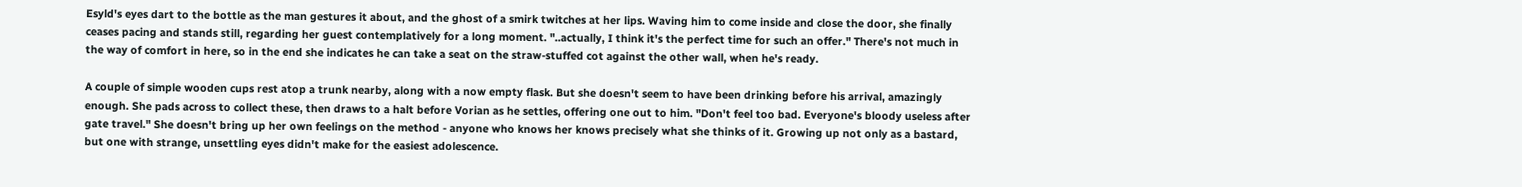Esyld's eyes dart to the bottle as the man gestures it about, and the ghost of a smirk twitches at her lips. Waving him to come inside and close the door, she finally ceases pacing and stands still, regarding her guest contemplatively for a long moment. "..actually, I think it's the perfect time for such an offer." There's not much in the way of comfort in here, so in the end she indicates he can take a seat on the straw-stuffed cot against the other wall, when he's ready.

A couple of simple wooden cups rest atop a trunk nearby, along with a now empty flask. But she doesn't seem to have been drinking before his arrival, amazingly enough. She pads across to collect these, then draws to a halt before Vorian as he settles, offering one out to him. "Don't feel too bad. Everyone's bloody useless after gate travel." She doesn't bring up her own feelings on the method - anyone who knows her knows precisely what she thinks of it. Growing up not only as a bastard, but one with strange, unsettling eyes didn't make for the easiest adolescence.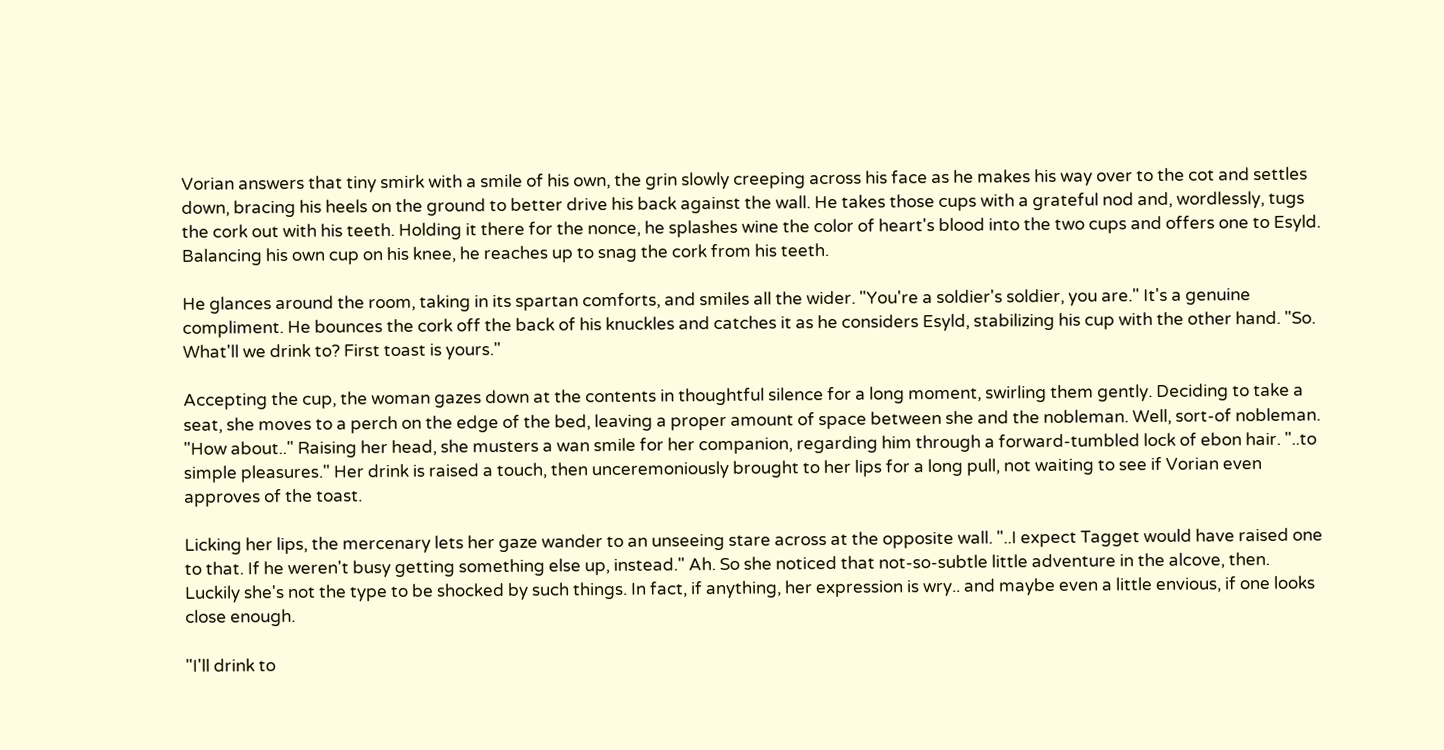Vorian answers that tiny smirk with a smile of his own, the grin slowly creeping across his face as he makes his way over to the cot and settles down, bracing his heels on the ground to better drive his back against the wall. He takes those cups with a grateful nod and, wordlessly, tugs the cork out with his teeth. Holding it there for the nonce, he splashes wine the color of heart's blood into the two cups and offers one to Esyld. Balancing his own cup on his knee, he reaches up to snag the cork from his teeth.

He glances around the room, taking in its spartan comforts, and smiles all the wider. "You're a soldier's soldier, you are." It's a genuine compliment. He bounces the cork off the back of his knuckles and catches it as he considers Esyld, stabilizing his cup with the other hand. "So. What'll we drink to? First toast is yours."

Accepting the cup, the woman gazes down at the contents in thoughtful silence for a long moment, swirling them gently. Deciding to take a seat, she moves to a perch on the edge of the bed, leaving a proper amount of space between she and the nobleman. Well, sort-of nobleman. "How about.." Raising her head, she musters a wan smile for her companion, regarding him through a forward-tumbled lock of ebon hair. "..to simple pleasures." Her drink is raised a touch, then unceremoniously brought to her lips for a long pull, not waiting to see if Vorian even approves of the toast.

Licking her lips, the mercenary lets her gaze wander to an unseeing stare across at the opposite wall. "..I expect Tagget would have raised one to that. If he weren't busy getting something else up, instead." Ah. So she noticed that not-so-subtle little adventure in the alcove, then. Luckily she's not the type to be shocked by such things. In fact, if anything, her expression is wry.. and maybe even a little envious, if one looks close enough.

"I'll drink to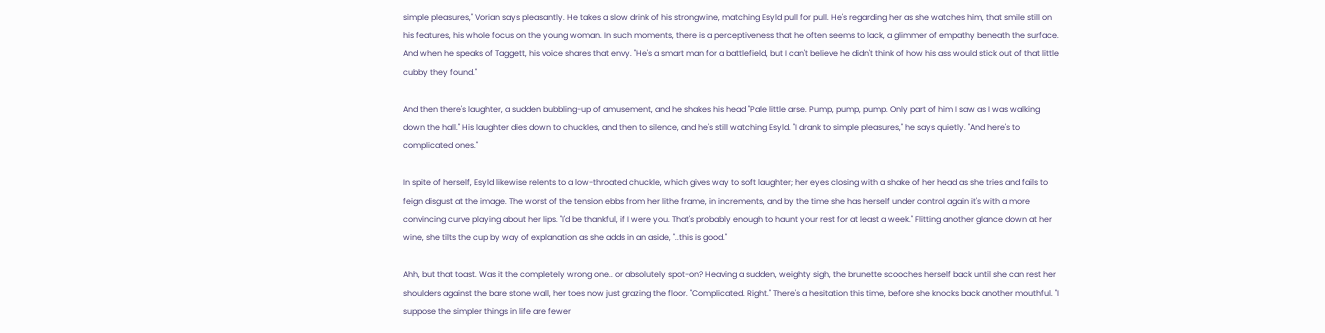simple pleasures," Vorian says pleasantly. He takes a slow drink of his strongwine, matching Esyld pull for pull. He's regarding her as she watches him, that smile still on his features, his whole focus on the young woman. In such moments, there is a perceptiveness that he often seems to lack, a glimmer of empathy beneath the surface. And when he speaks of Taggett, his voice shares that envy. "He's a smart man for a battlefield, but I can't believe he didn't think of how his ass would stick out of that little cubby they found."

And then there's laughter, a sudden bubbling-up of amusement, and he shakes his head "Pale little arse. Pump, pump, pump. Only part of him I saw as I was walking down the hall." His laughter dies down to chuckles, and then to silence, and he's still watching Esyld. "I drank to simple pleasures," he says quietly. "And here's to complicated ones."

In spite of herself, Esyld likewise relents to a low-throated chuckle, which gives way to soft laughter; her eyes closing with a shake of her head as she tries and fails to feign disgust at the image. The worst of the tension ebbs from her lithe frame, in increments, and by the time she has herself under control again it's with a more convincing curve playing about her lips. "I'd be thankful, if I were you. That's probably enough to haunt your rest for at least a week." Flitting another glance down at her wine, she tilts the cup by way of explanation as she adds in an aside, "..this is good."

Ahh, but that toast. Was it the completely wrong one.. or absolutely spot-on? Heaving a sudden, weighty sigh, the brunette scooches herself back until she can rest her shoulders against the bare stone wall, her toes now just grazing the floor. "Complicated. Right." There's a hesitation this time, before she knocks back another mouthful. "I suppose the simpler things in life are fewer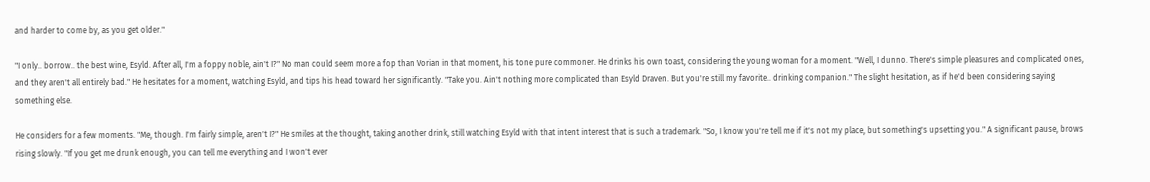and harder to come by, as you get older."

"I only.. borrow.. the best wine, Esyld. After all, I'm a foppy noble, ain't I?" No man could seem more a fop than Vorian in that moment, his tone pure commoner. He drinks his own toast, considering the young woman for a moment. "Well, I dunno. There's simple pleasures and complicated ones, and they aren't all entirely bad." He hesitates for a moment, watching Esyld, and tips his head toward her significantly. "Take you. Ain't nothing more complicated than Esyld Draven. But you're still my favorite.. drinking companion." The slight hesitation, as if he'd been considering saying something else.

He considers for a few moments. "Me, though. I'm fairly simple, aren't I?" He smiles at the thought, taking another drink, still watching Esyld with that intent interest that is such a trademark. "So, I know you're tell me if it's not my place, but something's upsetting you." A significant pause, brows rising slowly. "If you get me drunk enough, you can tell me everything and I won't ever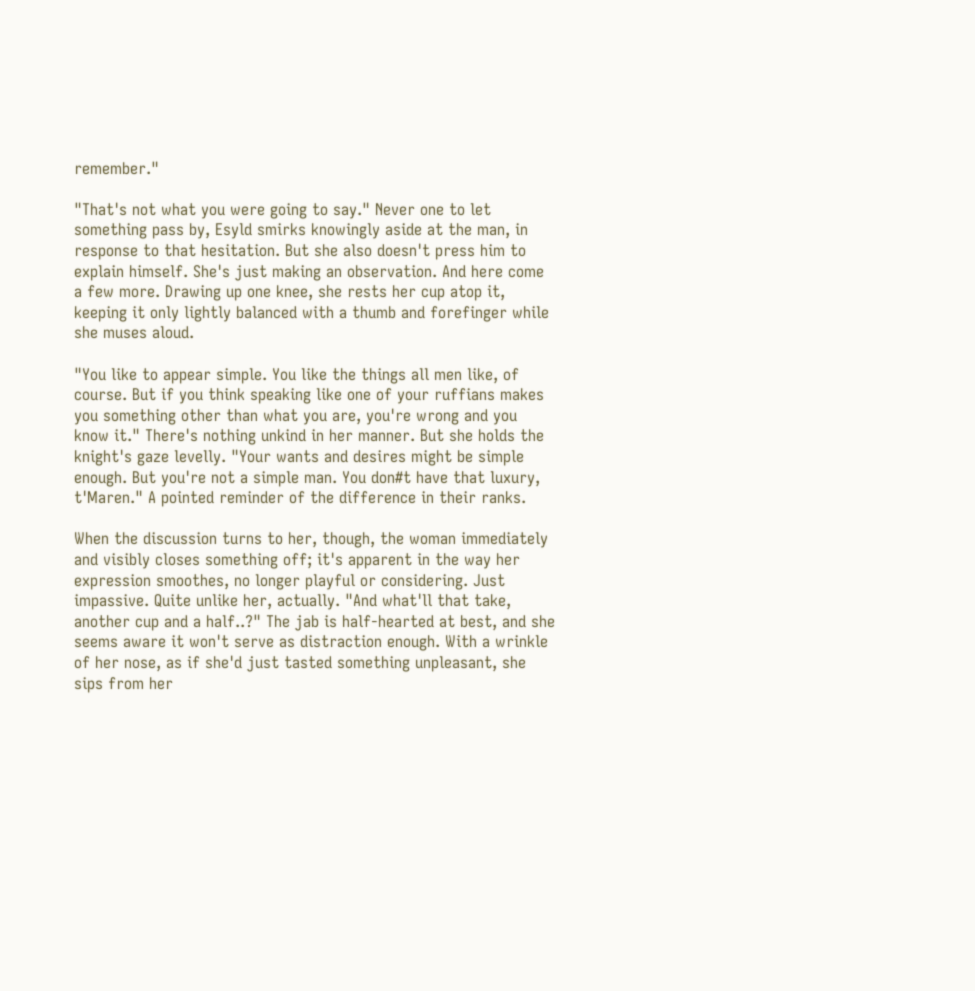remember."

"That's not what you were going to say." Never one to let something pass by, Esyld smirks knowingly aside at the man, in response to that hesitation. But she also doesn't press him to explain himself. She's just making an observation. And here come a few more. Drawing up one knee, she rests her cup atop it, keeping it only lightly balanced with a thumb and forefinger while she muses aloud.

"You like to appear simple. You like the things all men like, of course. But if you think speaking like one of your ruffians makes you something other than what you are, you're wrong and you know it." There's nothing unkind in her manner. But she holds the knight's gaze levelly. "Your wants and desires might be simple enough. But you're not a simple man. You don#t have that luxury, t'Maren." A pointed reminder of the difference in their ranks.

When the discussion turns to her, though, the woman immediately and visibly closes something off; it's apparent in the way her expression smoothes, no longer playful or considering. Just impassive. Quite unlike her, actually. "And what'll that take, another cup and a half..?" The jab is half-hearted at best, and she seems aware it won't serve as distraction enough. With a wrinkle of her nose, as if she'd just tasted something unpleasant, she sips from her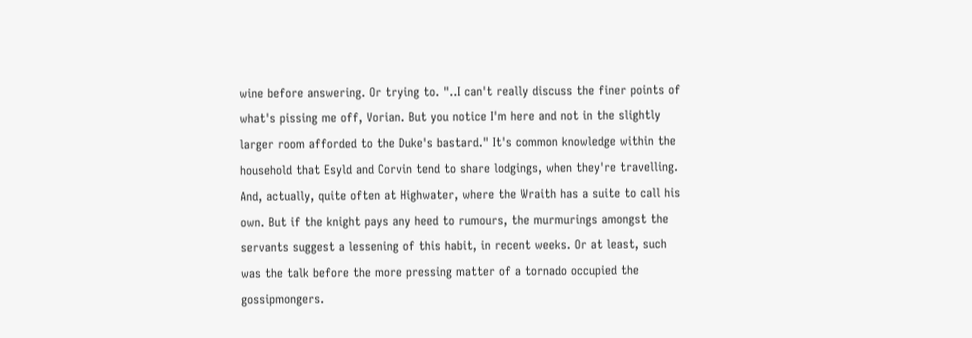wine before answering. Or trying to. "..I can't really discuss the finer points of what's pissing me off, Vorian. But you notice I'm here and not in the slightly larger room afforded to the Duke's bastard." It's common knowledge within the household that Esyld and Corvin tend to share lodgings, when they're travelling. And, actually, quite often at Highwater, where the Wraith has a suite to call his own. But if the knight pays any heed to rumours, the murmurings amongst the servants suggest a lessening of this habit, in recent weeks. Or at least, such was the talk before the more pressing matter of a tornado occupied the gossipmongers.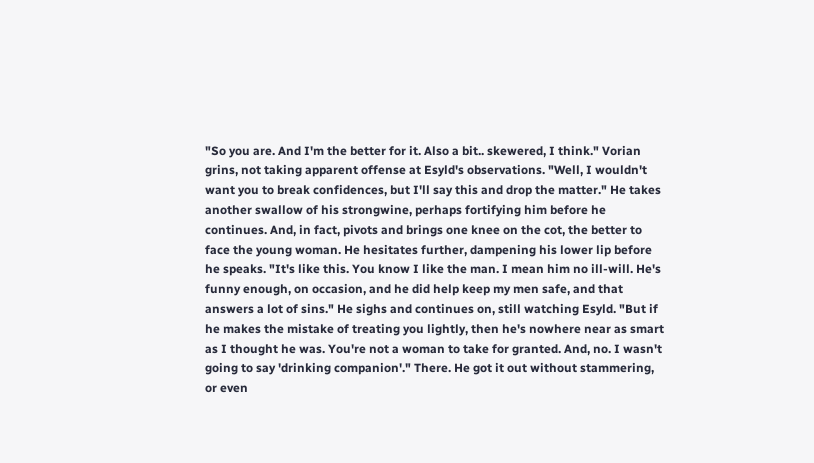"So you are. And I'm the better for it. Also a bit.. skewered, I think." Vorian grins, not taking apparent offense at Esyld's observations. "Well, I wouldn't want you to break confidences, but I'll say this and drop the matter." He takes another swallow of his strongwine, perhaps fortifying him before he continues. And, in fact, pivots and brings one knee on the cot, the better to face the young woman. He hesitates further, dampening his lower lip before he speaks. "It's like this. You know I like the man. I mean him no ill-will. He's funny enough, on occasion, and he did help keep my men safe, and that answers a lot of sins." He sighs and continues on, still watching Esyld. "But if he makes the mistake of treating you lightly, then he's nowhere near as smart as I thought he was. You're not a woman to take for granted. And, no. I wasn't going to say 'drinking companion'." There. He got it out without stammering, or even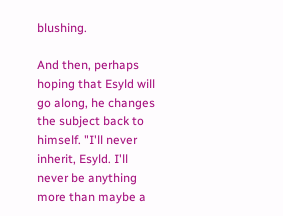blushing.

And then, perhaps hoping that Esyld will go along, he changes the subject back to himself. "I'll never inherit, Esyld. I'll never be anything more than maybe a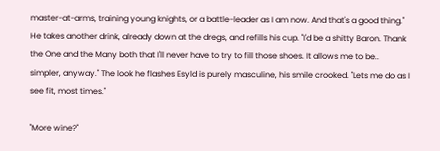master-at-arms, training young knights, or a battle-leader as I am now. And that's a good thing." He takes another drink, already down at the dregs, and refills his cup. "I'd be a shitty Baron. Thank the One and the Many both that I'll never have to try to fill those shoes. It allows me to be.. simpler, anyway." The look he flashes Esyld is purely masculine, his smile crooked. "Lets me do as I see fit, most times."

"More wine?"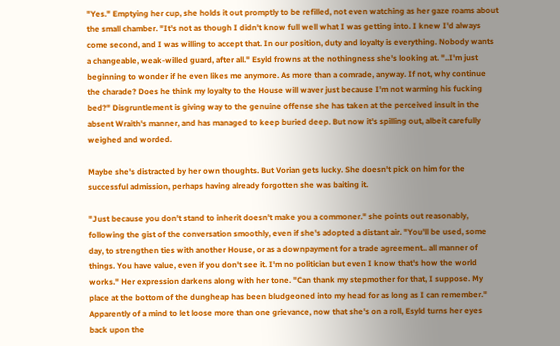"Yes." Emptying her cup, she holds it out promptly to be refilled, not even watching as her gaze roams about the small chamber. "It's not as though I didn't know full well what I was getting into. I knew I'd always come second, and I was willing to accept that. In our position, duty and loyalty is everything. Nobody wants a changeable, weak-willed guard, after all." Esyld frowns at the nothingness she's looking at. "..I'm just beginning to wonder if he even likes me anymore. As more than a comrade, anyway. If not, why continue the charade? Does he think my loyalty to the House will waver just because I'm not warming his fucking bed?" Disgruntlement is giving way to the genuine offense she has taken at the perceived insult in the absent Wraith's manner, and has managed to keep buried deep. But now it's spilling out, albeit carefully weighed and worded.

Maybe she's distracted by her own thoughts. But Vorian gets lucky. She doesn't pick on him for the successful admission, perhaps having already forgotten she was baiting it.

"Just because you don't stand to inherit doesn't make you a commoner." she points out reasonably, following the gist of the conversation smoothly, even if she's adopted a distant air. "You'll be used, some day, to strengthen ties with another House, or as a downpayment for a trade agreement.. all manner of things. You have value, even if you don't see it. I'm no politician but even I know that's how the world works." Her expression darkens along with her tone. "Can thank my stepmother for that, I suppose. My place at the bottom of the dungheap has been bludgeoned into my head for as long as I can remember." Apparently of a mind to let loose more than one grievance, now that she's on a roll, Esyld turns her eyes back upon the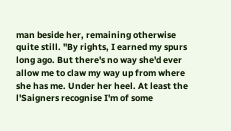man beside her, remaining otherwise quite still. "By rights, I earned my spurs long ago. But there's no way she'd ever allow me to claw my way up from where she has me. Under her heel. At least the l'Saigners recognise I'm of some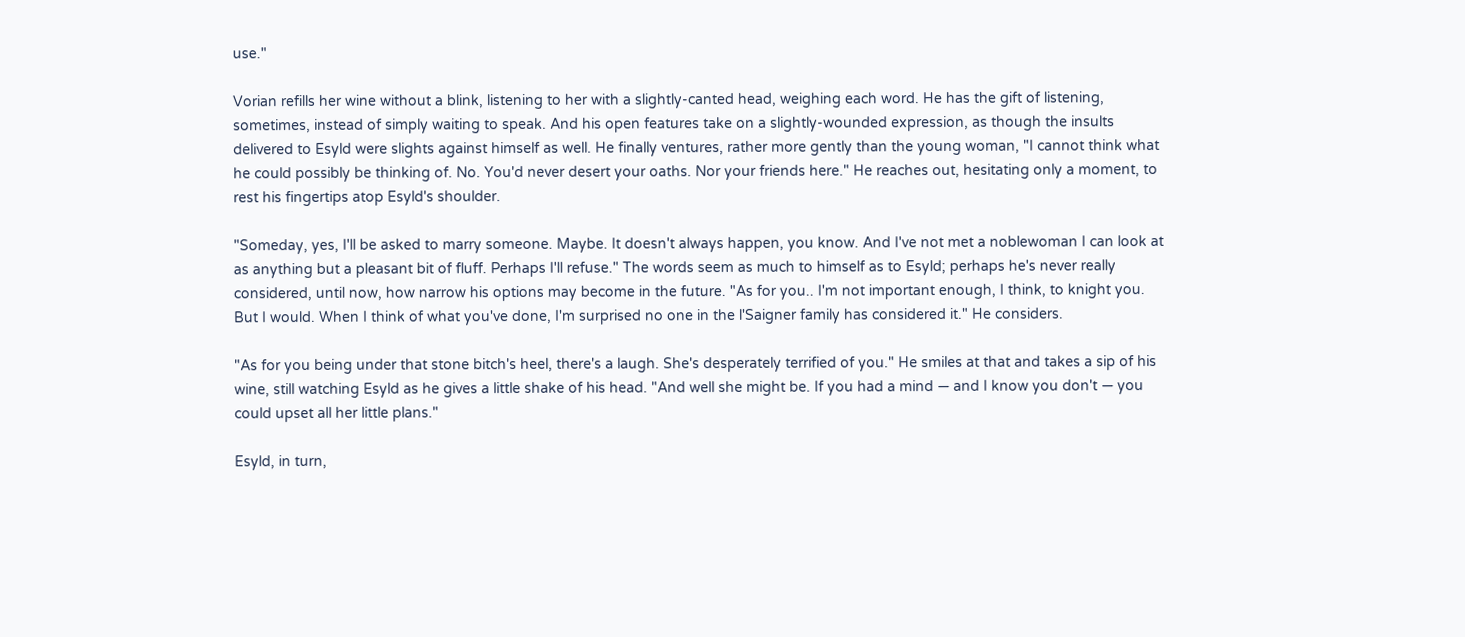use."

Vorian refills her wine without a blink, listening to her with a slightly-canted head, weighing each word. He has the gift of listening, sometimes, instead of simply waiting to speak. And his open features take on a slightly-wounded expression, as though the insults delivered to Esyld were slights against himself as well. He finally ventures, rather more gently than the young woman, "I cannot think what he could possibly be thinking of. No. You'd never desert your oaths. Nor your friends here." He reaches out, hesitating only a moment, to rest his fingertips atop Esyld's shoulder.

"Someday, yes, I'll be asked to marry someone. Maybe. It doesn't always happen, you know. And I've not met a noblewoman I can look at as anything but a pleasant bit of fluff. Perhaps I'll refuse." The words seem as much to himself as to Esyld; perhaps he's never really considered, until now, how narrow his options may become in the future. "As for you.. I'm not important enough, I think, to knight you. But I would. When I think of what you've done, I'm surprised no one in the l'Saigner family has considered it." He considers.

"As for you being under that stone bitch's heel, there's a laugh. She's desperately terrified of you." He smiles at that and takes a sip of his wine, still watching Esyld as he gives a little shake of his head. "And well she might be. If you had a mind — and I know you don't — you could upset all her little plans."

Esyld, in turn,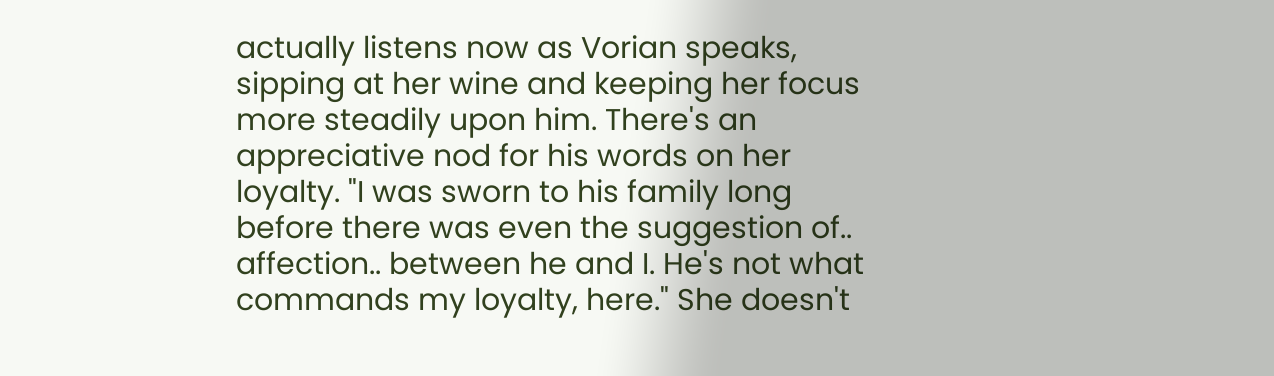actually listens now as Vorian speaks, sipping at her wine and keeping her focus more steadily upon him. There's an appreciative nod for his words on her loyalty. "I was sworn to his family long before there was even the suggestion of.. affection.. between he and I. He's not what commands my loyalty, here." She doesn't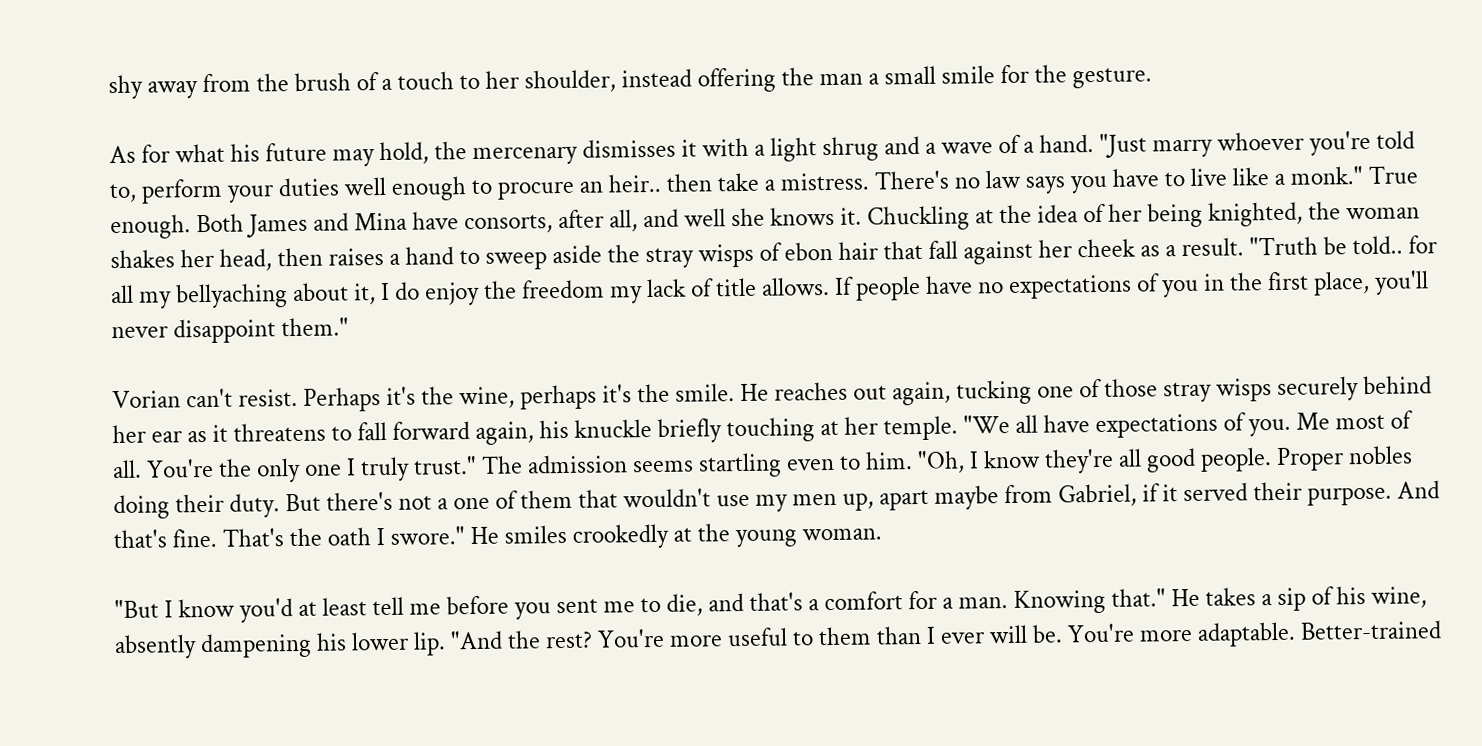shy away from the brush of a touch to her shoulder, instead offering the man a small smile for the gesture.

As for what his future may hold, the mercenary dismisses it with a light shrug and a wave of a hand. "Just marry whoever you're told to, perform your duties well enough to procure an heir.. then take a mistress. There's no law says you have to live like a monk." True enough. Both James and Mina have consorts, after all, and well she knows it. Chuckling at the idea of her being knighted, the woman shakes her head, then raises a hand to sweep aside the stray wisps of ebon hair that fall against her cheek as a result. "Truth be told.. for all my bellyaching about it, I do enjoy the freedom my lack of title allows. If people have no expectations of you in the first place, you'll never disappoint them."

Vorian can't resist. Perhaps it's the wine, perhaps it's the smile. He reaches out again, tucking one of those stray wisps securely behind her ear as it threatens to fall forward again, his knuckle briefly touching at her temple. "We all have expectations of you. Me most of all. You're the only one I truly trust." The admission seems startling even to him. "Oh, I know they're all good people. Proper nobles doing their duty. But there's not a one of them that wouldn't use my men up, apart maybe from Gabriel, if it served their purpose. And that's fine. That's the oath I swore." He smiles crookedly at the young woman.

"But I know you'd at least tell me before you sent me to die, and that's a comfort for a man. Knowing that." He takes a sip of his wine, absently dampening his lower lip. "And the rest? You're more useful to them than I ever will be. You're more adaptable. Better-trained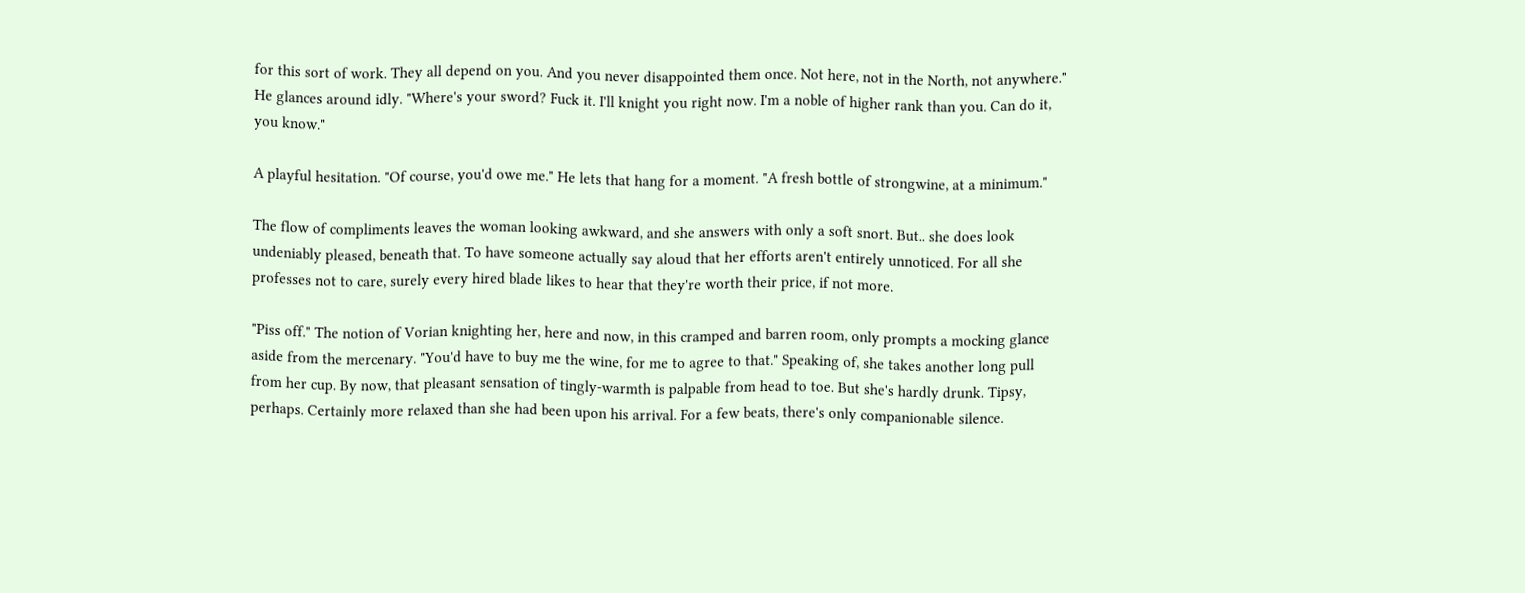for this sort of work. They all depend on you. And you never disappointed them once. Not here, not in the North, not anywhere." He glances around idly. "Where's your sword? Fuck it. I'll knight you right now. I'm a noble of higher rank than you. Can do it, you know."

A playful hesitation. "Of course, you'd owe me." He lets that hang for a moment. "A fresh bottle of strongwine, at a minimum."

The flow of compliments leaves the woman looking awkward, and she answers with only a soft snort. But.. she does look undeniably pleased, beneath that. To have someone actually say aloud that her efforts aren't entirely unnoticed. For all she professes not to care, surely every hired blade likes to hear that they're worth their price, if not more.

"Piss off." The notion of Vorian knighting her, here and now, in this cramped and barren room, only prompts a mocking glance aside from the mercenary. "You'd have to buy me the wine, for me to agree to that." Speaking of, she takes another long pull from her cup. By now, that pleasant sensation of tingly-warmth is palpable from head to toe. But she's hardly drunk. Tipsy, perhaps. Certainly more relaxed than she had been upon his arrival. For a few beats, there's only companionable silence.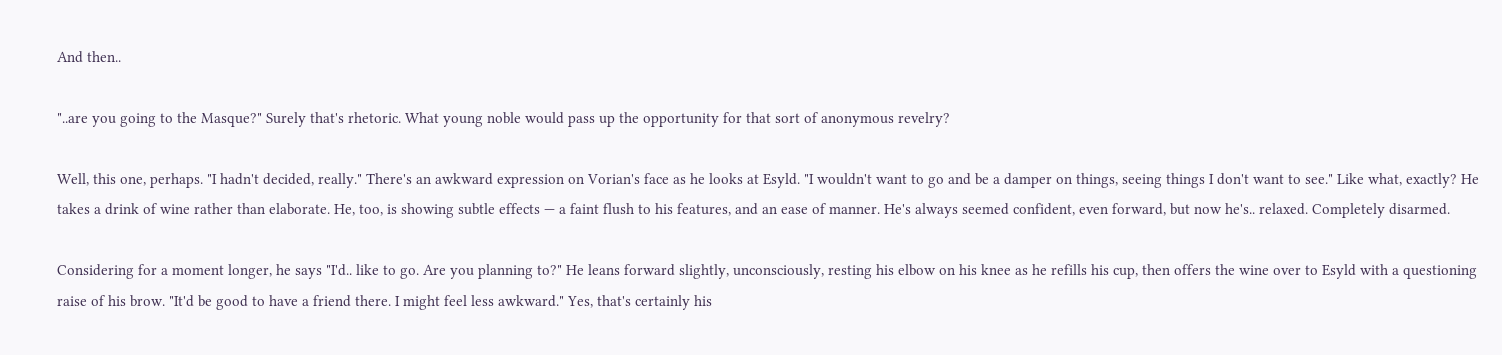And then..

"..are you going to the Masque?" Surely that's rhetoric. What young noble would pass up the opportunity for that sort of anonymous revelry?

Well, this one, perhaps. "I hadn't decided, really." There's an awkward expression on Vorian's face as he looks at Esyld. "I wouldn't want to go and be a damper on things, seeing things I don't want to see." Like what, exactly? He takes a drink of wine rather than elaborate. He, too, is showing subtle effects — a faint flush to his features, and an ease of manner. He's always seemed confident, even forward, but now he's.. relaxed. Completely disarmed.

Considering for a moment longer, he says "I'd.. like to go. Are you planning to?" He leans forward slightly, unconsciously, resting his elbow on his knee as he refills his cup, then offers the wine over to Esyld with a questioning raise of his brow. "It'd be good to have a friend there. I might feel less awkward." Yes, that's certainly his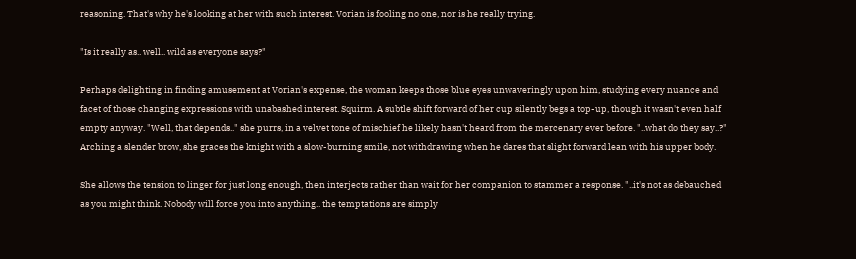reasoning. That's why he's looking at her with such interest. Vorian is fooling no one, nor is he really trying.

"Is it really as.. well.. wild as everyone says?"

Perhaps delighting in finding amusement at Vorian's expense, the woman keeps those blue eyes unwaveringly upon him, studying every nuance and facet of those changing expressions with unabashed interest. Squirm. A subtle shift forward of her cup silently begs a top-up, though it wasn't even half empty anyway. "Well, that depends.." she purrs, in a velvet tone of mischief he likely hasn't heard from the mercenary ever before. "..what do they say..?" Arching a slender brow, she graces the knight with a slow-burning smile, not withdrawing when he dares that slight forward lean with his upper body.

She allows the tension to linger for just long enough, then interjects rather than wait for her companion to stammer a response. "..it's not as debauched as you might think. Nobody will force you into anything.. the temptations are simply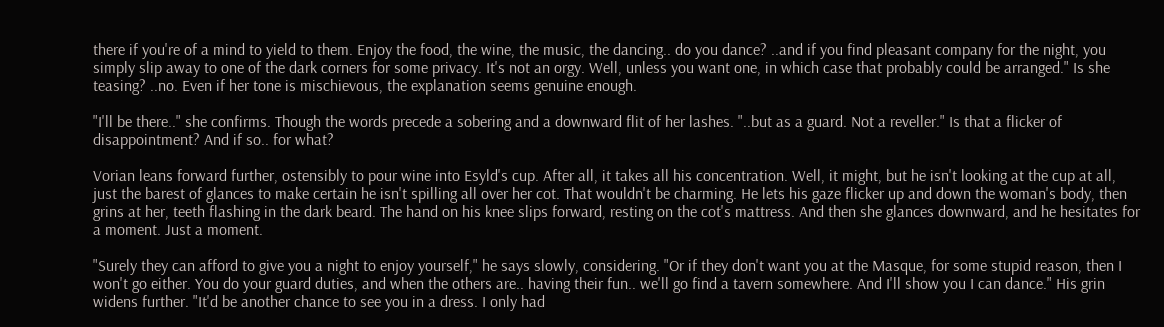there if you're of a mind to yield to them. Enjoy the food, the wine, the music, the dancing.. do you dance? ..and if you find pleasant company for the night, you simply slip away to one of the dark corners for some privacy. It's not an orgy. Well, unless you want one, in which case that probably could be arranged." Is she teasing? ..no. Even if her tone is mischievous, the explanation seems genuine enough.

"I'll be there.." she confirms. Though the words precede a sobering and a downward flit of her lashes. "..but as a guard. Not a reveller." Is that a flicker of disappointment? And if so.. for what?

Vorian leans forward further, ostensibly to pour wine into Esyld's cup. After all, it takes all his concentration. Well, it might, but he isn't looking at the cup at all, just the barest of glances to make certain he isn't spilling all over her cot. That wouldn't be charming. He lets his gaze flicker up and down the woman's body, then grins at her, teeth flashing in the dark beard. The hand on his knee slips forward, resting on the cot's mattress. And then she glances downward, and he hesitates for a moment. Just a moment.

"Surely they can afford to give you a night to enjoy yourself," he says slowly, considering. "Or if they don't want you at the Masque, for some stupid reason, then I won't go either. You do your guard duties, and when the others are.. having their fun.. we'll go find a tavern somewhere. And I'll show you I can dance." His grin widens further. "It'd be another chance to see you in a dress. I only had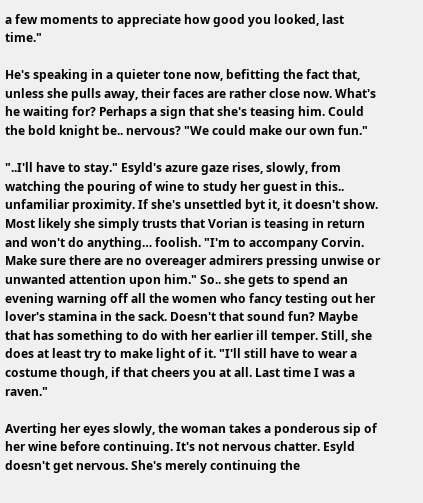a few moments to appreciate how good you looked, last time."

He's speaking in a quieter tone now, befitting the fact that, unless she pulls away, their faces are rather close now. What's he waiting for? Perhaps a sign that she's teasing him. Could the bold knight be.. nervous? "We could make our own fun."

"..I'll have to stay." Esyld's azure gaze rises, slowly, from watching the pouring of wine to study her guest in this.. unfamiliar proximity. If she's unsettled byt it, it doesn't show. Most likely she simply trusts that Vorian is teasing in return and won't do anything… foolish. "I'm to accompany Corvin. Make sure there are no overeager admirers pressing unwise or unwanted attention upon him." So.. she gets to spend an evening warning off all the women who fancy testing out her lover's stamina in the sack. Doesn't that sound fun? Maybe that has something to do with her earlier ill temper. Still, she does at least try to make light of it. "I'll still have to wear a costume though, if that cheers you at all. Last time I was a raven."

Averting her eyes slowly, the woman takes a ponderous sip of her wine before continuing. It's not nervous chatter. Esyld doesn't get nervous. She's merely continuing the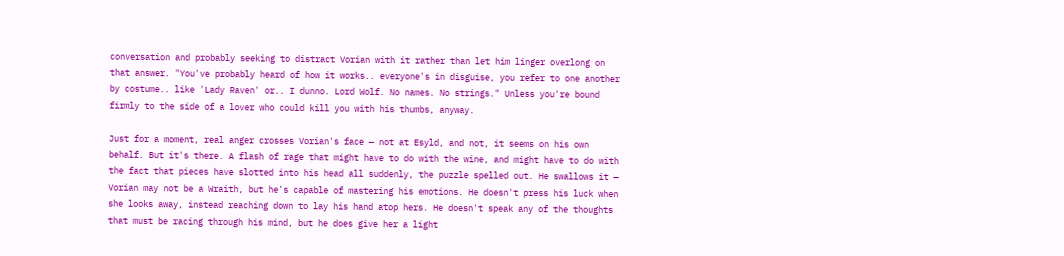conversation and probably seeking to distract Vorian with it rather than let him linger overlong on that answer. "You've probably heard of how it works.. everyone's in disguise, you refer to one another by costume.. like 'Lady Raven' or.. I dunno. Lord Wolf. No names. No strings." Unless you're bound firmly to the side of a lover who could kill you with his thumbs, anyway.

Just for a moment, real anger crosses Vorian's face — not at Esyld, and not, it seems on his own behalf. But it's there. A flash of rage that might have to do with the wine, and might have to do with the fact that pieces have slotted into his head all suddenly, the puzzle spelled out. He swallows it — Vorian may not be a Wraith, but he's capable of mastering his emotions. He doesn't press his luck when she looks away, instead reaching down to lay his hand atop hers. He doesn't speak any of the thoughts that must be racing through his mind, but he does give her a light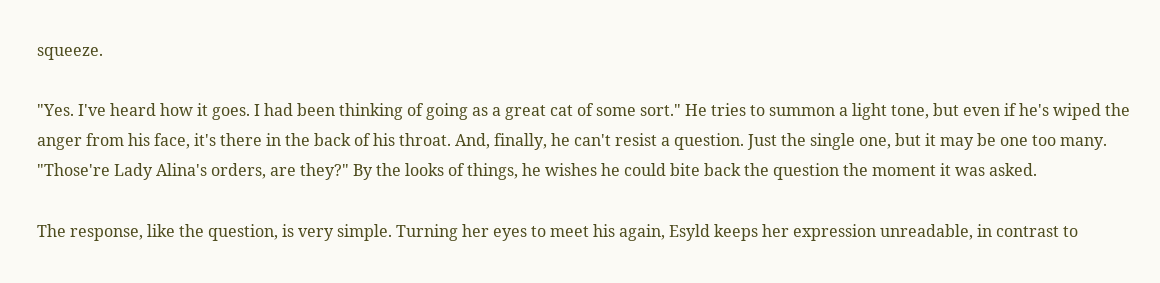squeeze.

"Yes. I've heard how it goes. I had been thinking of going as a great cat of some sort." He tries to summon a light tone, but even if he's wiped the anger from his face, it's there in the back of his throat. And, finally, he can't resist a question. Just the single one, but it may be one too many. "Those're Lady Alina's orders, are they?" By the looks of things, he wishes he could bite back the question the moment it was asked.

The response, like the question, is very simple. Turning her eyes to meet his again, Esyld keeps her expression unreadable, in contrast to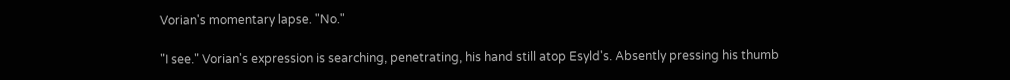Vorian's momentary lapse. "No."

"I see." Vorian's expression is searching, penetrating, his hand still atop Esyld's. Absently pressing his thumb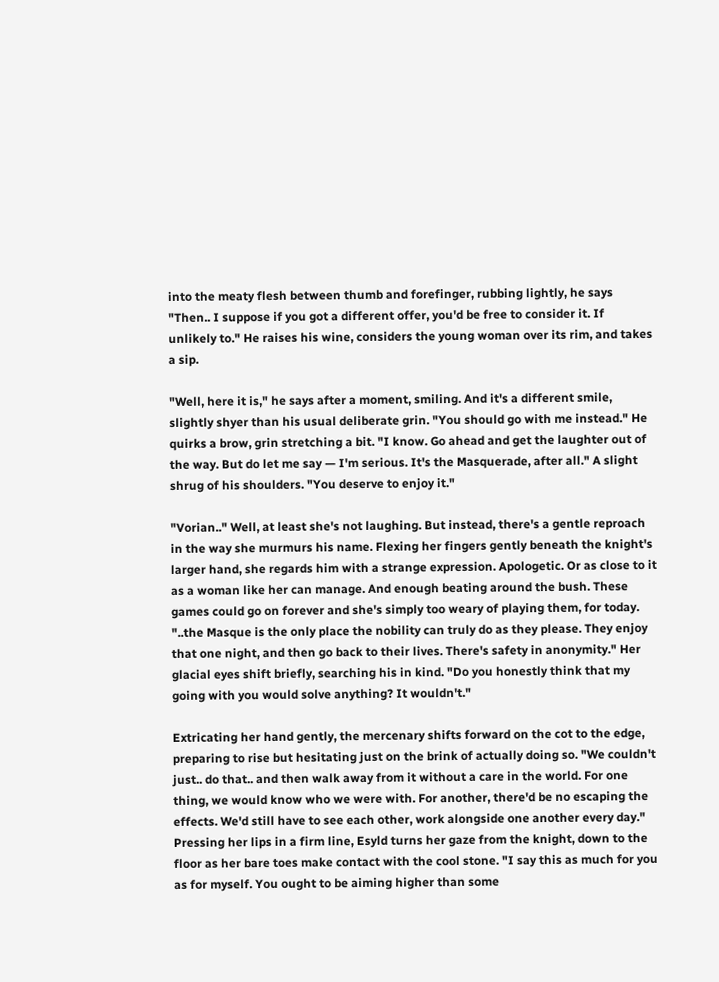into the meaty flesh between thumb and forefinger, rubbing lightly, he says "Then.. I suppose if you got a different offer, you'd be free to consider it. If unlikely to." He raises his wine, considers the young woman over its rim, and takes a sip.

"Well, here it is," he says after a moment, smiling. And it's a different smile, slightly shyer than his usual deliberate grin. "You should go with me instead." He quirks a brow, grin stretching a bit. "I know. Go ahead and get the laughter out of the way. But do let me say — I'm serious. It's the Masquerade, after all." A slight shrug of his shoulders. "You deserve to enjoy it."

"Vorian.." Well, at least she's not laughing. But instead, there's a gentle reproach in the way she murmurs his name. Flexing her fingers gently beneath the knight's larger hand, she regards him with a strange expression. Apologetic. Or as close to it as a woman like her can manage. And enough beating around the bush. These games could go on forever and she's simply too weary of playing them, for today. "..the Masque is the only place the nobility can truly do as they please. They enjoy that one night, and then go back to their lives. There's safety in anonymity." Her glacial eyes shift briefly, searching his in kind. "Do you honestly think that my going with you would solve anything? It wouldn't."

Extricating her hand gently, the mercenary shifts forward on the cot to the edge, preparing to rise but hesitating just on the brink of actually doing so. "We couldn't just.. do that.. and then walk away from it without a care in the world. For one thing, we would know who we were with. For another, there'd be no escaping the effects. We'd still have to see each other, work alongside one another every day." Pressing her lips in a firm line, Esyld turns her gaze from the knight, down to the floor as her bare toes make contact with the cool stone. "I say this as much for you as for myself. You ought to be aiming higher than some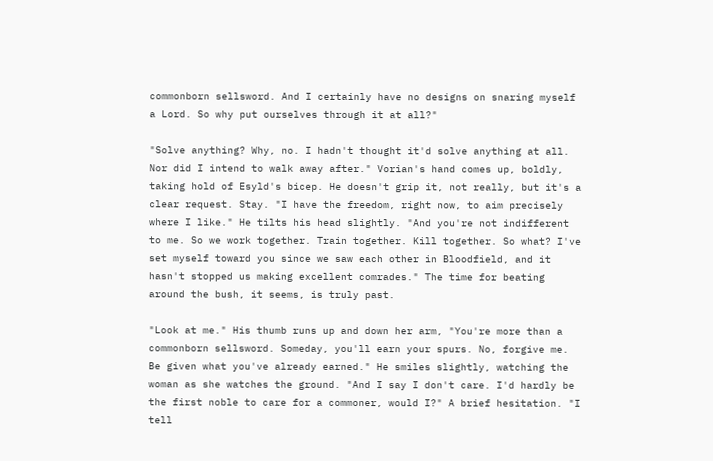commonborn sellsword. And I certainly have no designs on snaring myself a Lord. So why put ourselves through it at all?"

"Solve anything? Why, no. I hadn't thought it'd solve anything at all. Nor did I intend to walk away after." Vorian's hand comes up, boldly, taking hold of Esyld's bicep. He doesn't grip it, not really, but it's a clear request. Stay. "I have the freedom, right now, to aim precisely where I like." He tilts his head slightly. "And you're not indifferent to me. So we work together. Train together. Kill together. So what? I've set myself toward you since we saw each other in Bloodfield, and it hasn't stopped us making excellent comrades." The time for beating around the bush, it seems, is truly past.

"Look at me." His thumb runs up and down her arm, "You're more than a commonborn sellsword. Someday, you'll earn your spurs. No, forgive me. Be given what you've already earned." He smiles slightly, watching the woman as she watches the ground. "And I say I don't care. I'd hardly be the first noble to care for a commoner, would I?" A brief hesitation. "I tell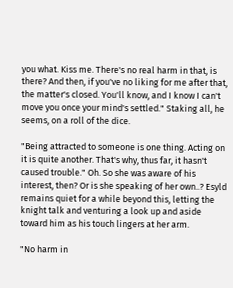you what. Kiss me. There's no real harm in that, is there? And then, if you've no liking for me after that, the matter's closed. You'll know, and I know I can't move you once your mind's settled." Staking all, he seems, on a roll of the dice.

"Being attracted to someone is one thing. Acting on it is quite another. That's why, thus far, it hasn't caused trouble." Oh. So she was aware of his interest, then? Or is she speaking of her own..? Esyld remains quiet for a while beyond this, letting the knight talk and venturing a look up and aside toward him as his touch lingers at her arm.

"No harm in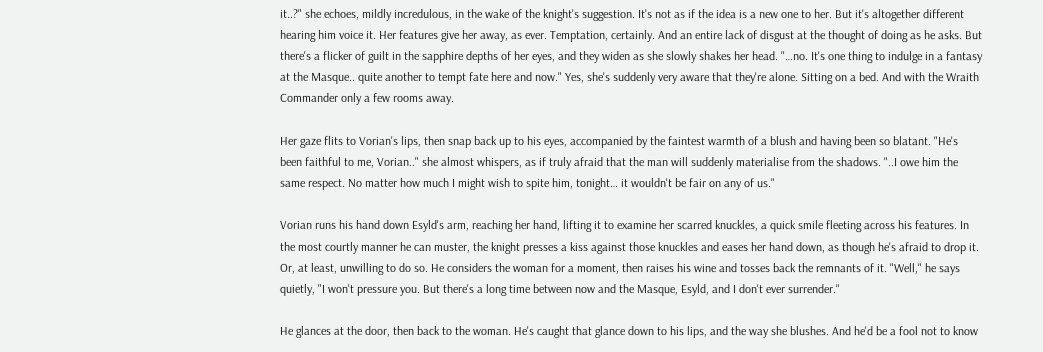it..?" she echoes, mildly incredulous, in the wake of the knight's suggestion. It's not as if the idea is a new one to her. But it's altogether different hearing him voice it. Her features give her away, as ever. Temptation, certainly. And an entire lack of disgust at the thought of doing as he asks. But there's a flicker of guilt in the sapphire depths of her eyes, and they widen as she slowly shakes her head. "…no. It's one thing to indulge in a fantasy at the Masque.. quite another to tempt fate here and now." Yes, she's suddenly very aware that they're alone. Sitting on a bed. And with the Wraith Commander only a few rooms away.

Her gaze flits to Vorian's lips, then snap back up to his eyes, accompanied by the faintest warmth of a blush and having been so blatant. "He's been faithful to me, Vorian.." she almost whispers, as if truly afraid that the man will suddenly materialise from the shadows. "..I owe him the same respect. No matter how much I might wish to spite him, tonight… it wouldn't be fair on any of us."

Vorian runs his hand down Esyld's arm, reaching her hand, lifting it to examine her scarred knuckles, a quick smile fleeting across his features. In the most courtly manner he can muster, the knight presses a kiss against those knuckles and eases her hand down, as though he's afraid to drop it. Or, at least, unwilling to do so. He considers the woman for a moment, then raises his wine and tosses back the remnants of it. "Well," he says quietly, "I won't pressure you. But there's a long time between now and the Masque, Esyld, and I don't ever surrender."

He glances at the door, then back to the woman. He's caught that glance down to his lips, and the way she blushes. And he'd be a fool not to know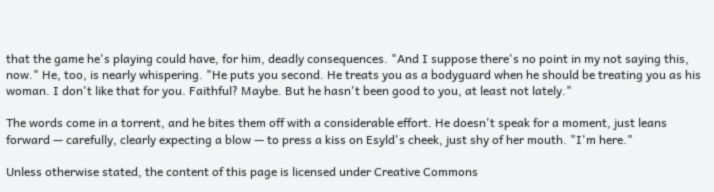that the game he's playing could have, for him, deadly consequences. "And I suppose there's no point in my not saying this, now." He, too, is nearly whispering. "He puts you second. He treats you as a bodyguard when he should be treating you as his woman. I don't like that for you. Faithful? Maybe. But he hasn't been good to you, at least not lately."

The words come in a torrent, and he bites them off with a considerable effort. He doesn't speak for a moment, just leans forward — carefully, clearly expecting a blow — to press a kiss on Esyld's cheek, just shy of her mouth. "I'm here."

Unless otherwise stated, the content of this page is licensed under Creative Commons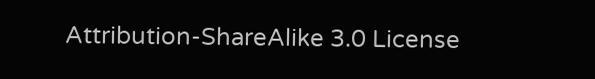Attribution-ShareAlike 3.0 License